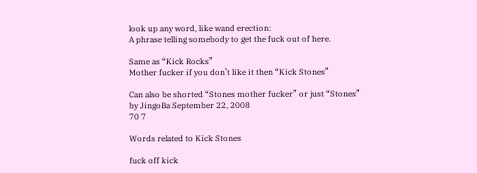look up any word, like wand erection:
A phrase telling somebody to get the fuck out of here.

Same as “Kick Rocks”
Mother fucker if you don’t like it then “Kick Stones”

Can also be shorted “Stones mother fucker” or just “Stones”
by JingoBa September 22, 2008
70 7

Words related to Kick Stones

fuck off kick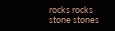rocks rocks stone stones